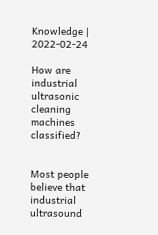Knowledge | 2022-02-24

How are industrial ultrasonic cleaning machines classified?


Most people believe that industrial ultrasound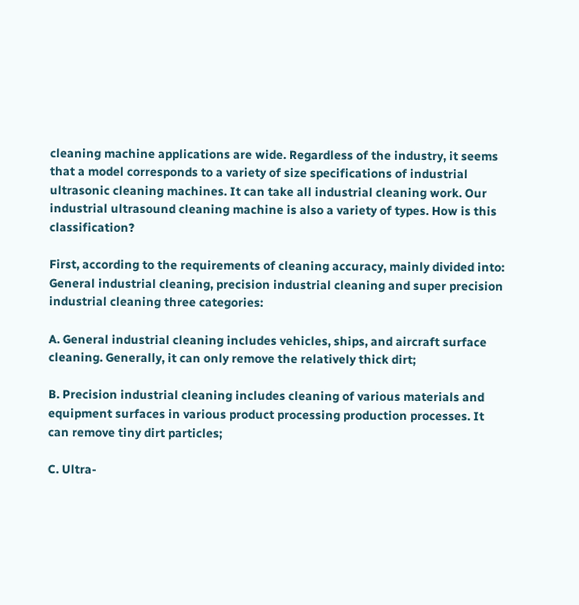cleaning machine applications are wide. Regardless of the industry, it seems that a model corresponds to a variety of size specifications of industrial ultrasonic cleaning machines. It can take all industrial cleaning work. Our industrial ultrasound cleaning machine is also a variety of types. How is this classification?

First, according to the requirements of cleaning accuracy, mainly divided into: General industrial cleaning, precision industrial cleaning and super precision industrial cleaning three categories:

A. General industrial cleaning includes vehicles, ships, and aircraft surface cleaning. Generally, it can only remove the relatively thick dirt;

B. Precision industrial cleaning includes cleaning of various materials and equipment surfaces in various product processing production processes. It can remove tiny dirt particles;

C. Ultra-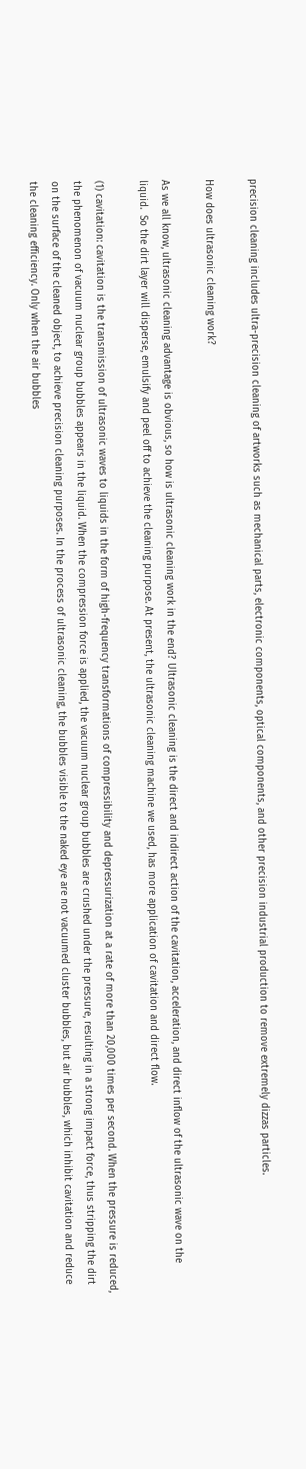precision cleaning includes ultra-precision cleaning of artworks such as mechanical parts, electronic components, optical components, and other precision industrial production to remove extremely dizzas particles.

How does ultrasonic cleaning work?

As we all know, ultrasonic cleaning advantage is obvious, so how is ultrasonic cleaning work in the end? Ultrasonic cleaning is the direct and indirect action of the cavitation, acceleration, and direct inflow of the ultrasonic wave on the liquid.  So the dirt layer will disperse, emulsify and peel off to achieve the cleaning purpose. At present, the ultrasonic cleaning machine we used, has more application of cavitation and direct flow.

(1) cavitation: cavitation is the transmission of ultrasonic waves to liquids in the form of high-frequency transformations of compressibility and depressurization at a rate of more than 20,000 times per second. When the pressure is reduced, the phenomenon of vacuum nuclear group bubbles appears in the liquid. When the compression force is applied, the vacuum nuclear group bubbles are crushed under the pressure, resulting in a strong impact force, thus stripping the dirt on the surface of the cleaned object, to achieve precision cleaning purposes. In the process of ultrasonic cleaning, the bubbles visible to the naked eye are not vacuumed cluster bubbles, but air bubbles, which inhibit cavitation and reduce the cleaning efficiency. Only when the air bubbles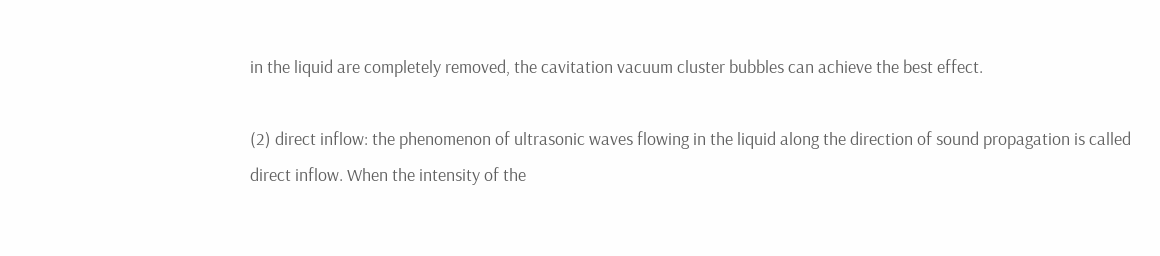in the liquid are completely removed, the cavitation vacuum cluster bubbles can achieve the best effect.

(2) direct inflow: the phenomenon of ultrasonic waves flowing in the liquid along the direction of sound propagation is called direct inflow. When the intensity of the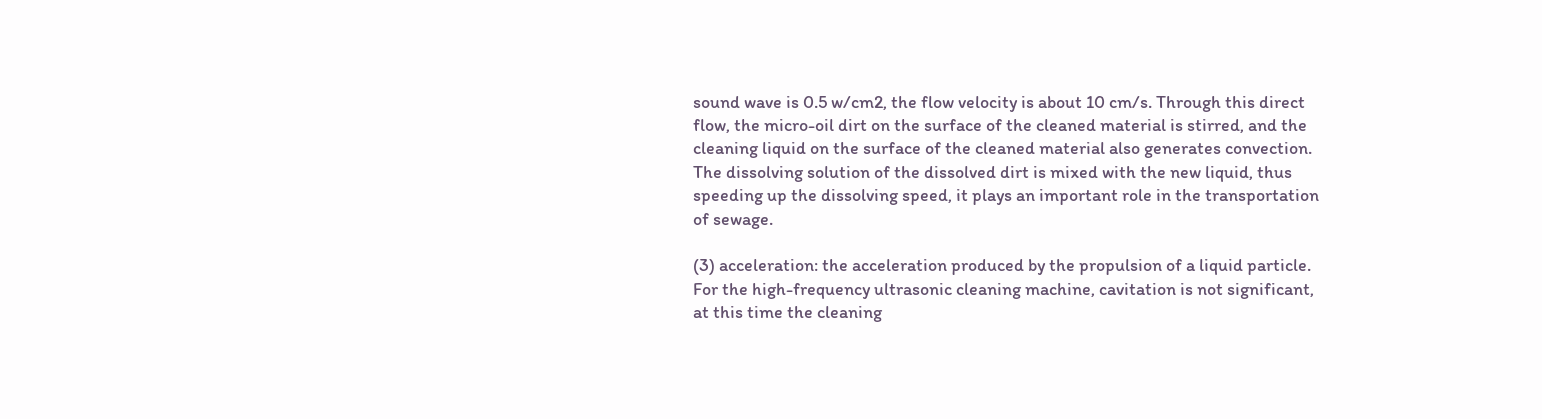sound wave is 0.5 w/cm2, the flow velocity is about 10 cm/s. Through this direct flow, the micro-oil dirt on the surface of the cleaned material is stirred, and the cleaning liquid on the surface of the cleaned material also generates convection. The dissolving solution of the dissolved dirt is mixed with the new liquid, thus speeding up the dissolving speed, it plays an important role in the transportation of sewage.

(3) acceleration: the acceleration produced by the propulsion of a liquid particle. For the high-frequency ultrasonic cleaning machine, cavitation is not significant, at this time the cleaning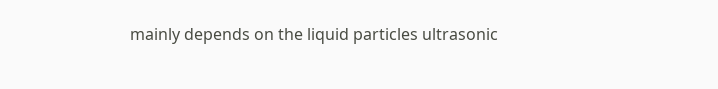mainly depends on the liquid particles ultrasonic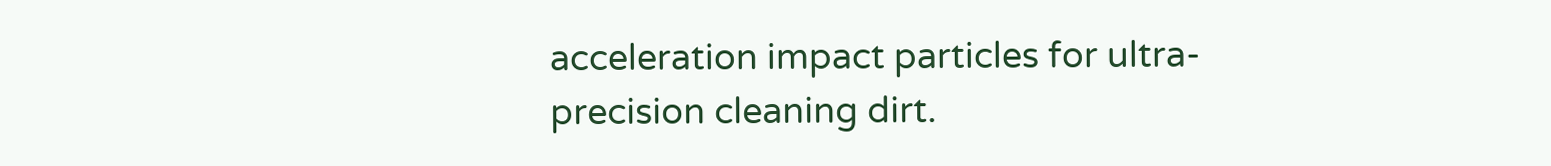acceleration impact particles for ultra-precision cleaning dirt.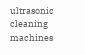ultrasonic cleaning machines